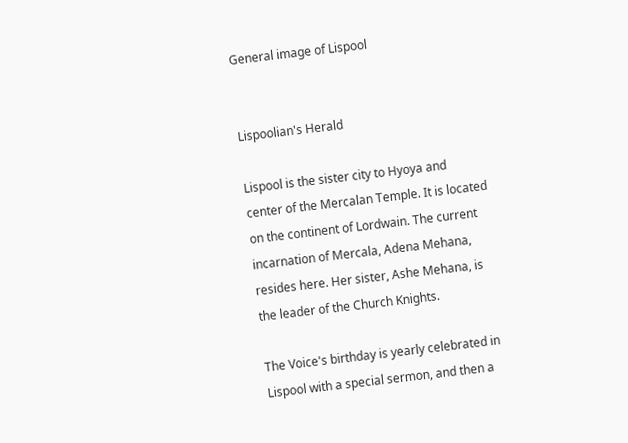General image of Lispool


Lispoolian's Herald

Lispool is the sister city to Hyoya and center of the Mercalan Temple. It is located on the continent of Lordwain. The current incarnation of Mercala, Adena Mehana, resides here. Her sister, Ashe Mehana, is the leader of the Church Knights.

The Voice's birthday is yearly celebrated in Lispool with a special sermon, and then a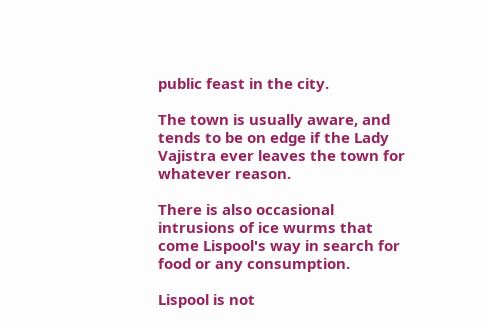public feast in the city.

The town is usually aware, and tends to be on edge if the Lady Vajistra ever leaves the town for whatever reason.

There is also occasional intrusions of ice wurms that come Lispool's way in search for food or any consumption.

Lispool is not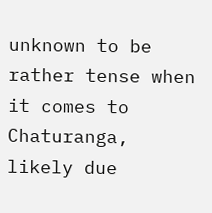unknown to be rather tense when it comes to Chaturanga, likely due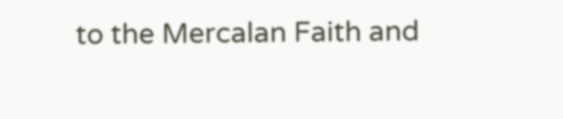to the Mercalan Faith and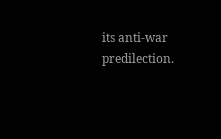its anti-war predilection.